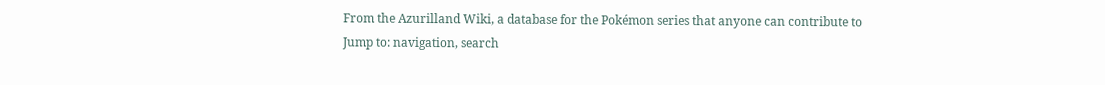From the Azurilland Wiki, a database for the Pokémon series that anyone can contribute to
Jump to: navigation, search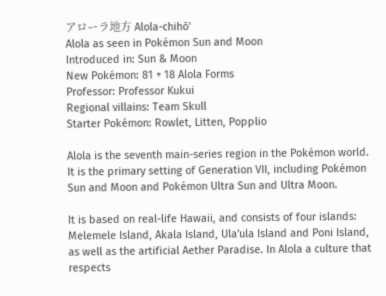アローラ地方 Alola-chihō'
Alola as seen in Pokémon Sun and Moon
Introduced in: Sun & Moon
New Pokémon: 81 + 18 Alola Forms
Professor: Professor Kukui
Regional villains: Team Skull
Starter Pokémon: Rowlet, Litten, Popplio

Alola is the seventh main-series region in the Pokémon world. It is the primary setting of Generation VII, including Pokémon Sun and Moon and Pokémon Ultra Sun and Ultra Moon.

It is based on real-life Hawaii, and consists of four islands: Melemele Island, Akala Island, Ula'ula Island and Poni Island, as well as the artificial Aether Paradise. In Alola a culture that respects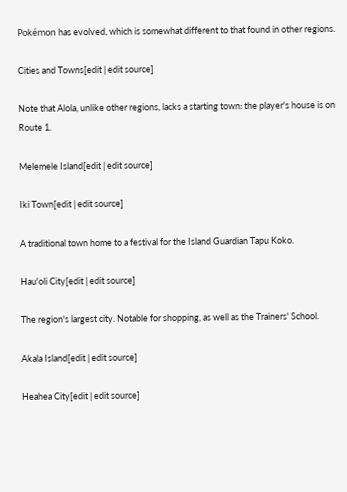Pokémon has evolved, which is somewhat different to that found in other regions.

Cities and Towns[edit | edit source]

Note that Alola, unlike other regions, lacks a starting town: the player's house is on Route 1.

Melemele Island[edit | edit source]

Iki Town[edit | edit source]

A traditional town home to a festival for the Island Guardian Tapu Koko.

Hau'oli City[edit | edit source]

The region's largest city. Notable for shopping, as well as the Trainers' School.

Akala Island[edit | edit source]

Heahea City[edit | edit source]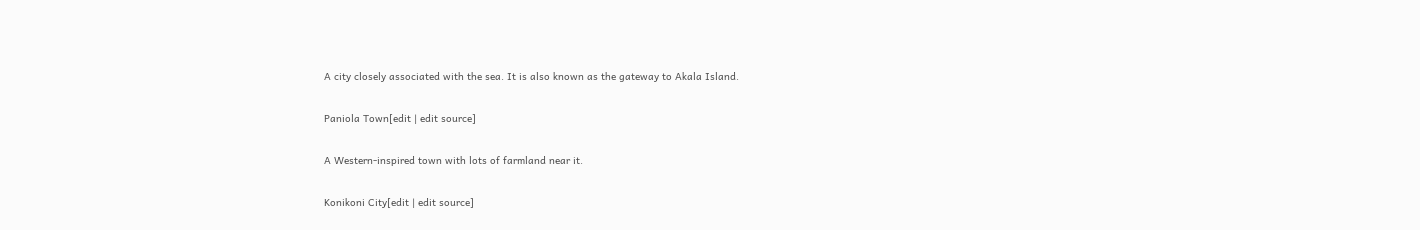A city closely associated with the sea. It is also known as the gateway to Akala Island.

Paniola Town[edit | edit source]

A Western-inspired town with lots of farmland near it.

Konikoni City[edit | edit source]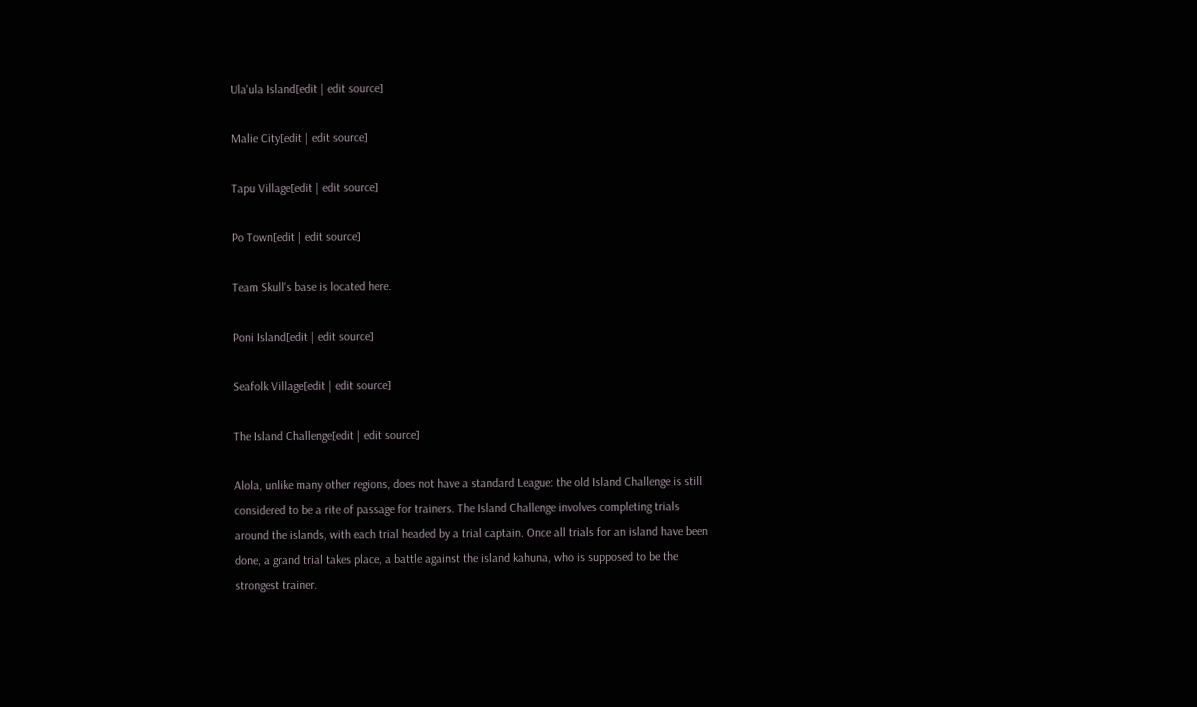Ula'ula Island[edit | edit source]

Malie City[edit | edit source]

Tapu Village[edit | edit source]

Po Town[edit | edit source]

Team Skull's base is located here.

Poni Island[edit | edit source]

Seafolk Village[edit | edit source]

The Island Challenge[edit | edit source]

Alola, unlike many other regions, does not have a standard League: the old Island Challenge is still considered to be a rite of passage for trainers. The Island Challenge involves completing trials around the islands, with each trial headed by a trial captain. Once all trials for an island have been done, a grand trial takes place, a battle against the island kahuna, who is supposed to be the strongest trainer.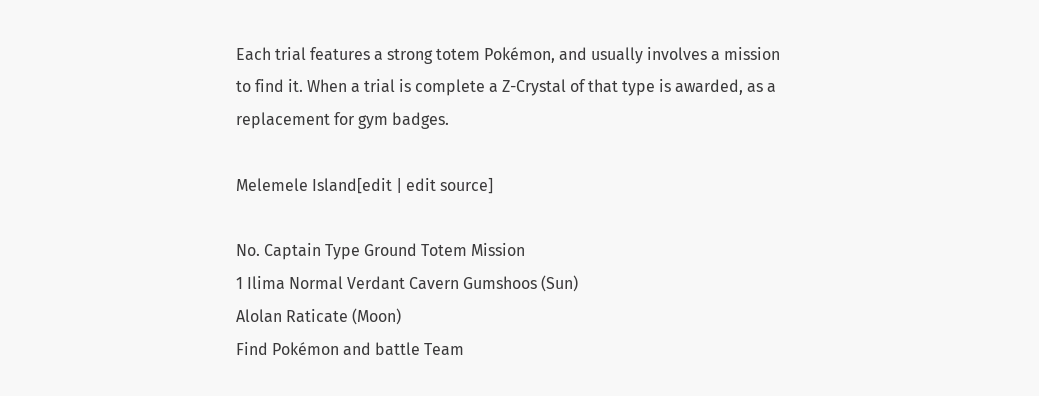Each trial features a strong totem Pokémon, and usually involves a mission to find it. When a trial is complete a Z-Crystal of that type is awarded, as a replacement for gym badges.

Melemele Island[edit | edit source]

No. Captain Type Ground Totem Mission
1 Ilima Normal Verdant Cavern Gumshoos (Sun)
Alolan Raticate (Moon)
Find Pokémon and battle Team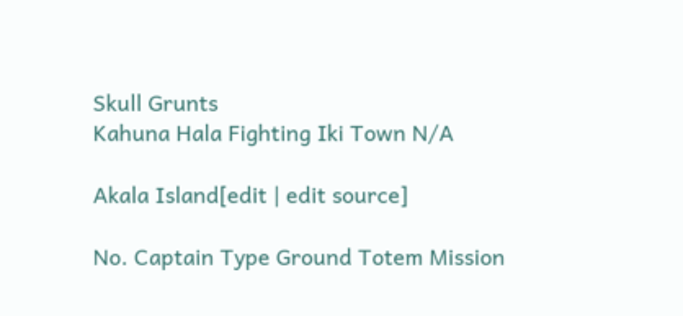Skull Grunts
Kahuna Hala Fighting Iki Town N/A

Akala Island[edit | edit source]

No. Captain Type Ground Totem Mission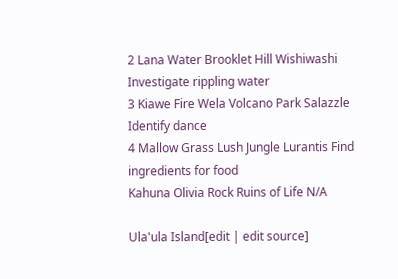2 Lana Water Brooklet Hill Wishiwashi Investigate rippling water
3 Kiawe Fire Wela Volcano Park Salazzle Identify dance
4 Mallow Grass Lush Jungle Lurantis Find ingredients for food
Kahuna Olivia Rock Ruins of Life N/A

Ula'ula Island[edit | edit source]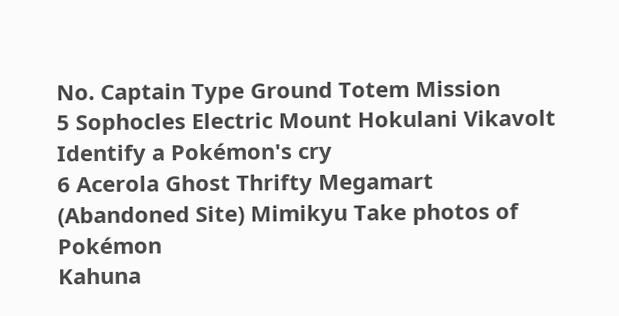No. Captain Type Ground Totem Mission
5 Sophocles Electric Mount Hokulani Vikavolt Identify a Pokémon's cry
6 Acerola Ghost Thrifty Megamart (Abandoned Site) Mimikyu Take photos of Pokémon
Kahuna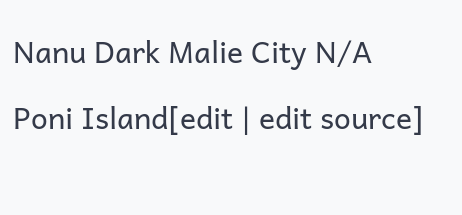Nanu Dark Malie City N/A

Poni Island[edit | edit source]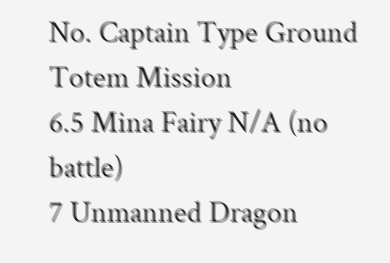No. Captain Type Ground Totem Mission
6.5 Mina Fairy N/A (no battle)
7 Unmanned Dragon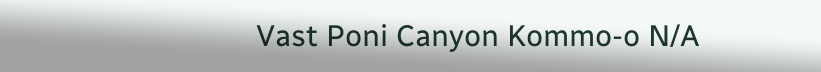Vast Poni Canyon Kommo-o N/A